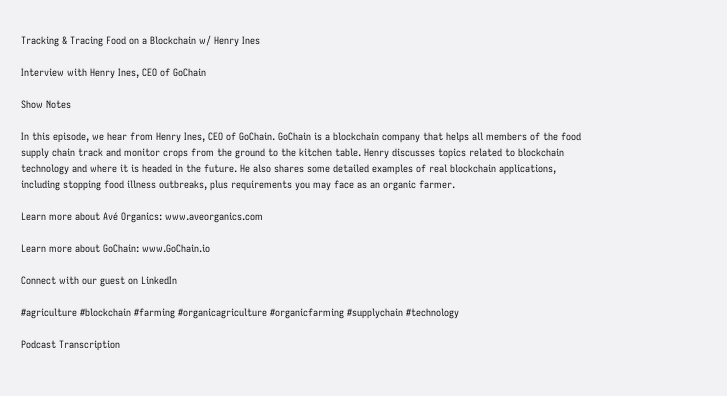Tracking & Tracing Food on a Blockchain w/ Henry Ines

Interview with Henry Ines, CEO of GoChain

Show Notes

In this episode, we hear from Henry Ines, CEO of GoChain. GoChain is a blockchain company that helps all members of the food supply chain track and monitor crops from the ground to the kitchen table. Henry discusses topics related to blockchain technology and where it is headed in the future. He also shares some detailed examples of real blockchain applications, including stopping food illness outbreaks, plus requirements you may face as an organic farmer.

Learn more about Avé Organics: www.aveorganics.com

Learn more about GoChain: www.GoChain.io

Connect with our guest on LinkedIn

#agriculture #blockchain #farming #organicagriculture #organicfarming #supplychain #technology

Podcast Transcription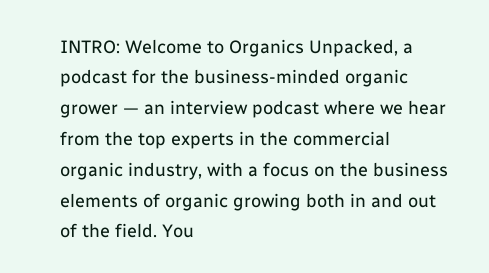INTRO: Welcome to Organics Unpacked, a podcast for the business-minded organic grower — an interview podcast where we hear from the top experts in the commercial organic industry, with a focus on the business elements of organic growing both in and out of the field. You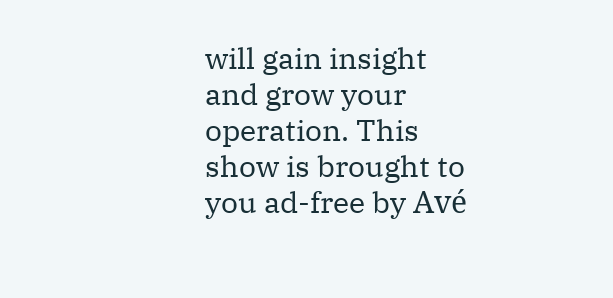will gain insight and grow your operation. This show is brought to you ad-free by Avé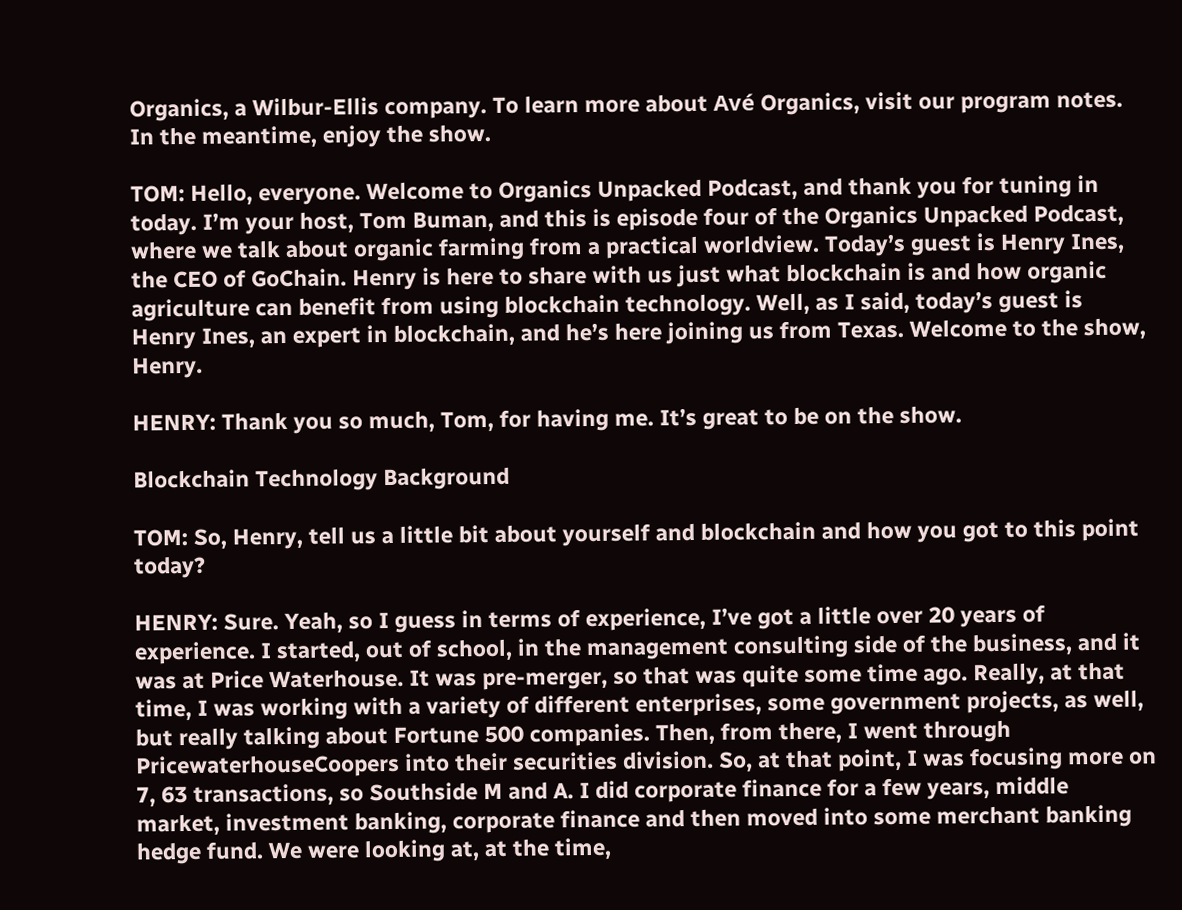Organics, a Wilbur-Ellis company. To learn more about Avé Organics, visit our program notes. In the meantime, enjoy the show.

TOM: Hello, everyone. Welcome to Organics Unpacked Podcast, and thank you for tuning in today. I’m your host, Tom Buman, and this is episode four of the Organics Unpacked Podcast, where we talk about organic farming from a practical worldview. Today’s guest is Henry Ines, the CEO of GoChain. Henry is here to share with us just what blockchain is and how organic agriculture can benefit from using blockchain technology. Well, as I said, today’s guest is Henry Ines, an expert in blockchain, and he’s here joining us from Texas. Welcome to the show, Henry.

HENRY: Thank you so much, Tom, for having me. It’s great to be on the show.

Blockchain Technology Background

TOM: So, Henry, tell us a little bit about yourself and blockchain and how you got to this point today?

HENRY: Sure. Yeah, so I guess in terms of experience, I’ve got a little over 20 years of experience. I started, out of school, in the management consulting side of the business, and it was at Price Waterhouse. It was pre-merger, so that was quite some time ago. Really, at that time, I was working with a variety of different enterprises, some government projects, as well, but really talking about Fortune 500 companies. Then, from there, I went through PricewaterhouseCoopers into their securities division. So, at that point, I was focusing more on 7, 63 transactions, so Southside M and A. I did corporate finance for a few years, middle market, investment banking, corporate finance and then moved into some merchant banking hedge fund. We were looking at, at the time,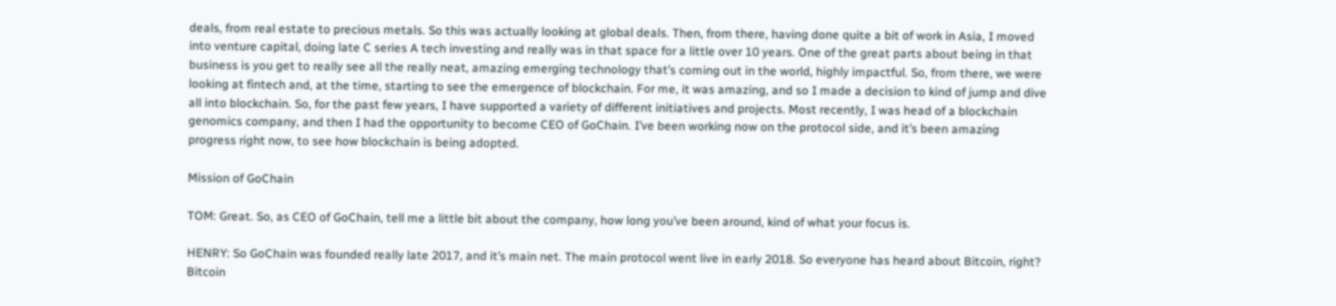deals, from real estate to precious metals. So this was actually looking at global deals. Then, from there, having done quite a bit of work in Asia, I moved into venture capital, doing late C series A tech investing and really was in that space for a little over 10 years. One of the great parts about being in that business is you get to really see all the really neat, amazing emerging technology that’s coming out in the world, highly impactful. So, from there, we were looking at fintech and, at the time, starting to see the emergence of blockchain. For me, it was amazing, and so I made a decision to kind of jump and dive all into blockchain. So, for the past few years, I have supported a variety of different initiatives and projects. Most recently, I was head of a blockchain genomics company, and then I had the opportunity to become CEO of GoChain. I’ve been working now on the protocol side, and it’s been amazing progress right now, to see how blockchain is being adopted.

Mission of GoChain

TOM: Great. So, as CEO of GoChain, tell me a little bit about the company, how long you’ve been around, kind of what your focus is.

HENRY: So GoChain was founded really late 2017, and it’s main net. The main protocol went live in early 2018. So everyone has heard about Bitcoin, right? Bitcoin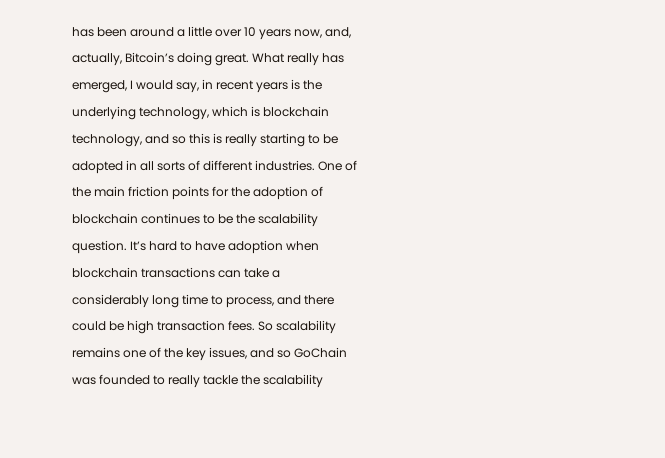has been around a little over 10 years now, and, actually, Bitcoin’s doing great. What really has emerged, I would say, in recent years is the underlying technology, which is blockchain technology, and so this is really starting to be adopted in all sorts of different industries. One of the main friction points for the adoption of blockchain continues to be the scalability question. It’s hard to have adoption when blockchain transactions can take a considerably long time to process, and there could be high transaction fees. So scalability remains one of the key issues, and so GoChain was founded to really tackle the scalability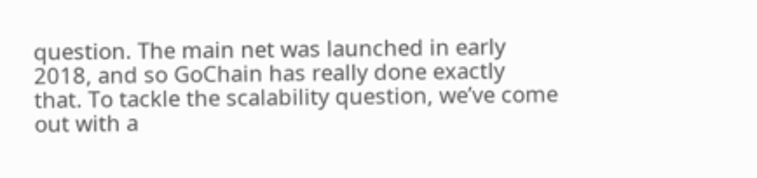question. The main net was launched in early 2018, and so GoChain has really done exactly that. To tackle the scalability question, we’ve come out with a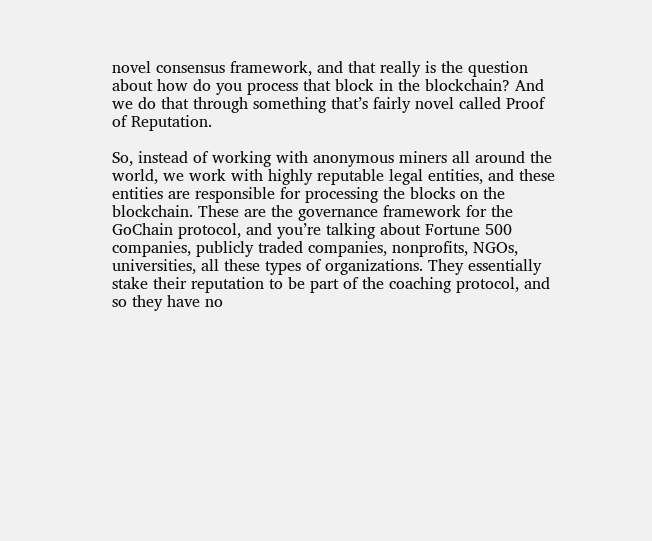novel consensus framework, and that really is the question about how do you process that block in the blockchain? And we do that through something that’s fairly novel called Proof of Reputation.

So, instead of working with anonymous miners all around the world, we work with highly reputable legal entities, and these entities are responsible for processing the blocks on the blockchain. These are the governance framework for the GoChain protocol, and you’re talking about Fortune 500 companies, publicly traded companies, nonprofits, NGOs, universities, all these types of organizations. They essentially stake their reputation to be part of the coaching protocol, and so they have no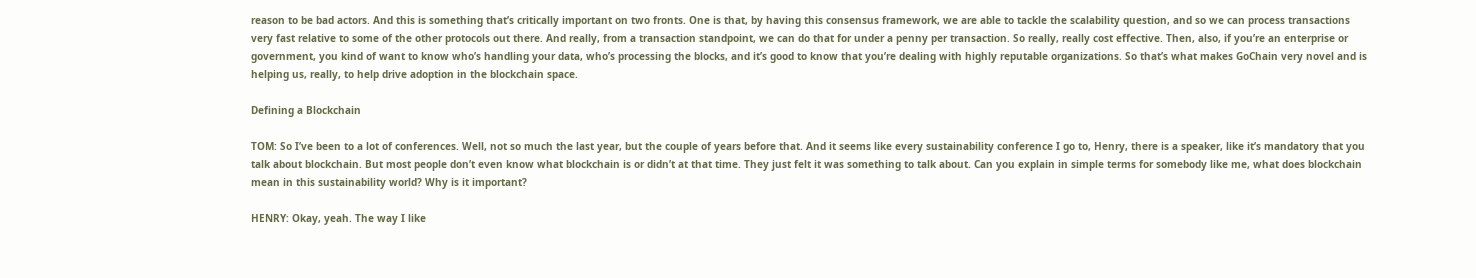reason to be bad actors. And this is something that’s critically important on two fronts. One is that, by having this consensus framework, we are able to tackle the scalability question, and so we can process transactions very fast relative to some of the other protocols out there. And really, from a transaction standpoint, we can do that for under a penny per transaction. So really, really cost effective. Then, also, if you’re an enterprise or government, you kind of want to know who’s handling your data, who’s processing the blocks, and it’s good to know that you’re dealing with highly reputable organizations. So that’s what makes GoChain very novel and is helping us, really, to help drive adoption in the blockchain space.

Defining a Blockchain

TOM: So I’ve been to a lot of conferences. Well, not so much the last year, but the couple of years before that. And it seems like every sustainability conference I go to, Henry, there is a speaker, like it’s mandatory that you talk about blockchain. But most people don’t even know what blockchain is or didn’t at that time. They just felt it was something to talk about. Can you explain in simple terms for somebody like me, what does blockchain mean in this sustainability world? Why is it important?

HENRY: Okay, yeah. The way I like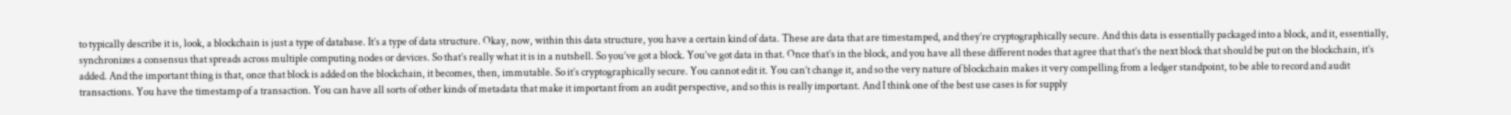to typically describe it is, look, a blockchain is just a type of database. It’s a type of data structure. Okay, now, within this data structure, you have a certain kind of data. These are data that are timestamped, and they’re cryptographically secure. And this data is essentially packaged into a block, and it, essentially, synchronizes a consensus that spreads across multiple computing nodes or devices. So that’s really what it is in a nutshell. So you’ve got a block. You’ve got data in that. Once that’s in the block, and you have all these different nodes that agree that that’s the next block that should be put on the blockchain, it’s added. And the important thing is that, once that block is added on the blockchain, it becomes, then, immutable. So it’s cryptographically secure. You cannot edit it. You can’t change it, and so the very nature of blockchain makes it very compelling from a ledger standpoint, to be able to record and audit transactions. You have the timestamp of a transaction. You can have all sorts of other kinds of metadata that make it important from an audit perspective, and so this is really important. And I think one of the best use cases is for supply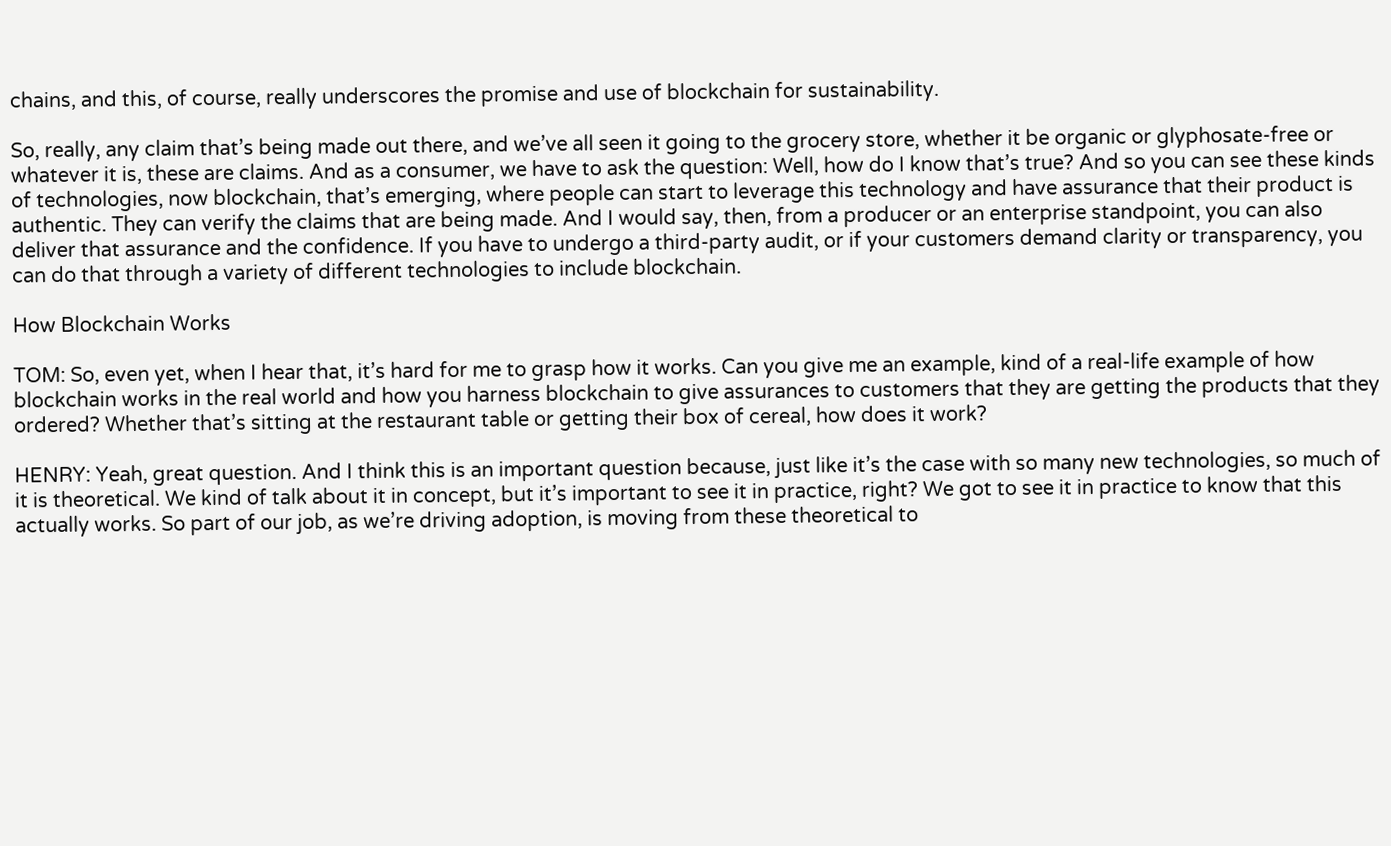chains, and this, of course, really underscores the promise and use of blockchain for sustainability.

So, really, any claim that’s being made out there, and we’ve all seen it going to the grocery store, whether it be organic or glyphosate-free or whatever it is, these are claims. And as a consumer, we have to ask the question: Well, how do I know that’s true? And so you can see these kinds of technologies, now blockchain, that’s emerging, where people can start to leverage this technology and have assurance that their product is authentic. They can verify the claims that are being made. And I would say, then, from a producer or an enterprise standpoint, you can also deliver that assurance and the confidence. If you have to undergo a third-party audit, or if your customers demand clarity or transparency, you can do that through a variety of different technologies to include blockchain.

How Blockchain Works

TOM: So, even yet, when I hear that, it’s hard for me to grasp how it works. Can you give me an example, kind of a real-life example of how blockchain works in the real world and how you harness blockchain to give assurances to customers that they are getting the products that they ordered? Whether that’s sitting at the restaurant table or getting their box of cereal, how does it work?

HENRY: Yeah, great question. And I think this is an important question because, just like it’s the case with so many new technologies, so much of it is theoretical. We kind of talk about it in concept, but it’s important to see it in practice, right? We got to see it in practice to know that this actually works. So part of our job, as we’re driving adoption, is moving from these theoretical to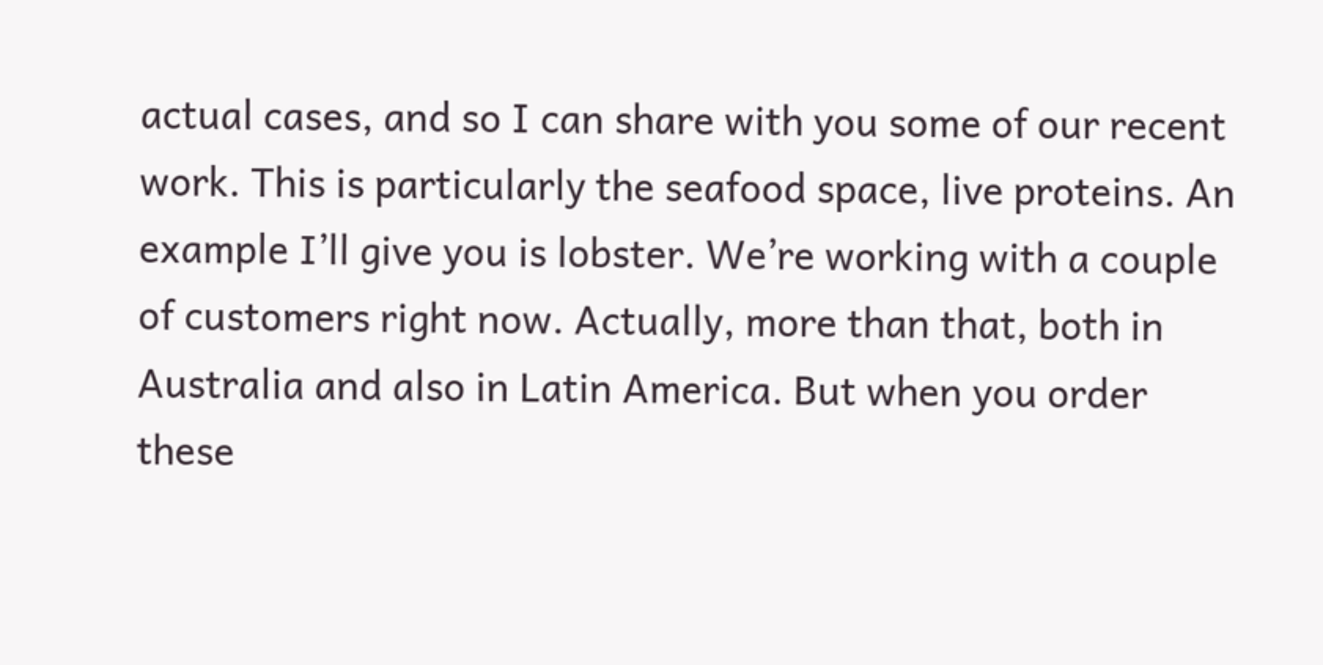actual cases, and so I can share with you some of our recent work. This is particularly the seafood space, live proteins. An example I’ll give you is lobster. We’re working with a couple of customers right now. Actually, more than that, both in Australia and also in Latin America. But when you order these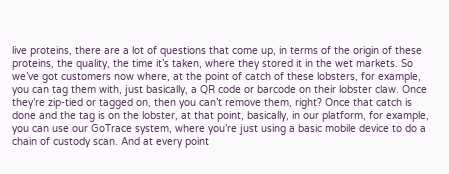live proteins, there are a lot of questions that come up, in terms of the origin of these proteins, the quality, the time it’s taken, where they stored it in the wet markets. So we’ve got customers now where, at the point of catch of these lobsters, for example, you can tag them with, just basically, a QR code or barcode on their lobster claw. Once they’re zip-tied or tagged on, then you can’t remove them, right? Once that catch is done and the tag is on the lobster, at that point, basically, in our platform, for example, you can use our GoTrace system, where you’re just using a basic mobile device to do a chain of custody scan. And at every point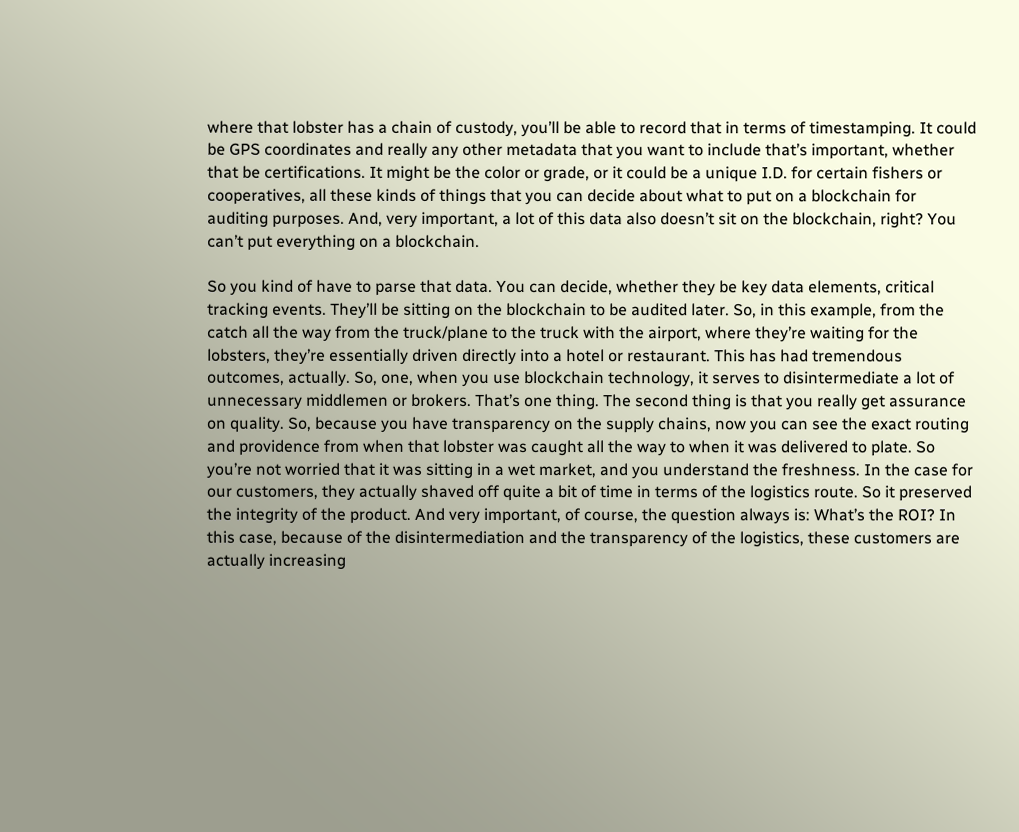where that lobster has a chain of custody, you’ll be able to record that in terms of timestamping. It could be GPS coordinates and really any other metadata that you want to include that’s important, whether that be certifications. It might be the color or grade, or it could be a unique I.D. for certain fishers or cooperatives, all these kinds of things that you can decide about what to put on a blockchain for auditing purposes. And, very important, a lot of this data also doesn’t sit on the blockchain, right? You can’t put everything on a blockchain.

So you kind of have to parse that data. You can decide, whether they be key data elements, critical tracking events. They’ll be sitting on the blockchain to be audited later. So, in this example, from the catch all the way from the truck/plane to the truck with the airport, where they’re waiting for the lobsters, they’re essentially driven directly into a hotel or restaurant. This has had tremendous outcomes, actually. So, one, when you use blockchain technology, it serves to disintermediate a lot of unnecessary middlemen or brokers. That’s one thing. The second thing is that you really get assurance on quality. So, because you have transparency on the supply chains, now you can see the exact routing and providence from when that lobster was caught all the way to when it was delivered to plate. So you’re not worried that it was sitting in a wet market, and you understand the freshness. In the case for our customers, they actually shaved off quite a bit of time in terms of the logistics route. So it preserved the integrity of the product. And very important, of course, the question always is: What’s the ROI? In this case, because of the disintermediation and the transparency of the logistics, these customers are actually increasing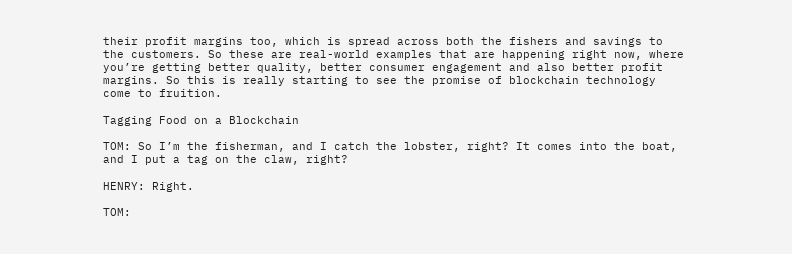their profit margins too, which is spread across both the fishers and savings to the customers. So these are real-world examples that are happening right now, where you’re getting better quality, better consumer engagement and also better profit margins. So this is really starting to see the promise of blockchain technology come to fruition.

Tagging Food on a Blockchain

TOM: So I’m the fisherman, and I catch the lobster, right? It comes into the boat, and I put a tag on the claw, right?

HENRY: Right.

TOM: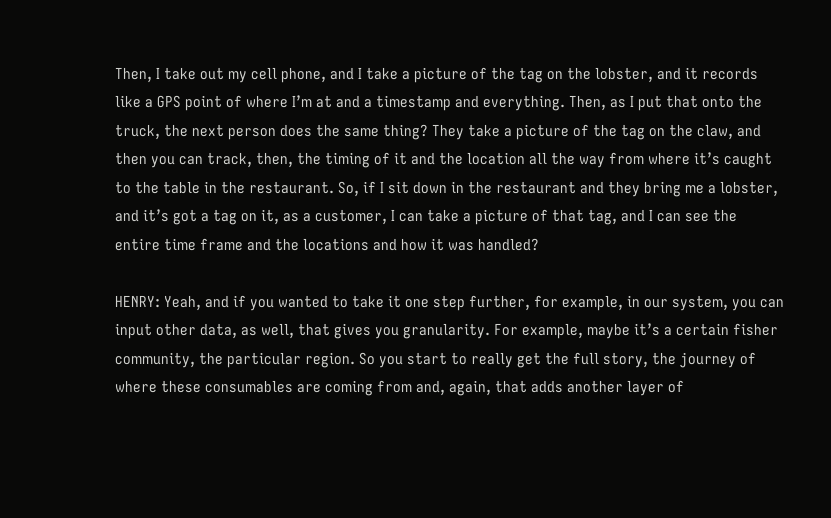Then, I take out my cell phone, and I take a picture of the tag on the lobster, and it records like a GPS point of where I’m at and a timestamp and everything. Then, as I put that onto the truck, the next person does the same thing? They take a picture of the tag on the claw, and then you can track, then, the timing of it and the location all the way from where it’s caught to the table in the restaurant. So, if I sit down in the restaurant and they bring me a lobster, and it’s got a tag on it, as a customer, I can take a picture of that tag, and I can see the entire time frame and the locations and how it was handled?

HENRY: Yeah, and if you wanted to take it one step further, for example, in our system, you can input other data, as well, that gives you granularity. For example, maybe it’s a certain fisher community, the particular region. So you start to really get the full story, the journey of where these consumables are coming from and, again, that adds another layer of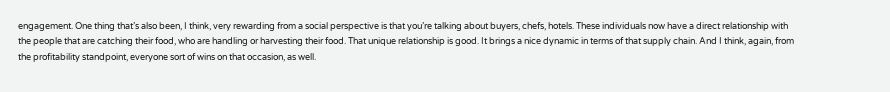engagement. One thing that’s also been, I think, very rewarding from a social perspective is that you’re talking about buyers, chefs, hotels. These individuals now have a direct relationship with the people that are catching their food, who are handling or harvesting their food. That unique relationship is good. It brings a nice dynamic in terms of that supply chain. And I think, again, from the profitability standpoint, everyone sort of wins on that occasion, as well.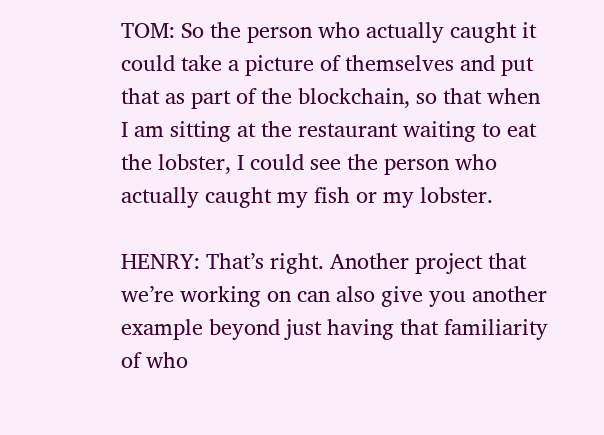TOM: So the person who actually caught it could take a picture of themselves and put that as part of the blockchain, so that when I am sitting at the restaurant waiting to eat the lobster, I could see the person who actually caught my fish or my lobster.

HENRY: That’s right. Another project that we’re working on can also give you another example beyond just having that familiarity of who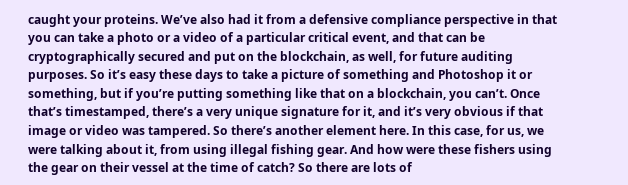caught your proteins. We’ve also had it from a defensive compliance perspective in that you can take a photo or a video of a particular critical event, and that can be cryptographically secured and put on the blockchain, as well, for future auditing purposes. So it’s easy these days to take a picture of something and Photoshop it or something, but if you’re putting something like that on a blockchain, you can’t. Once that’s timestamped, there’s a very unique signature for it, and it’s very obvious if that image or video was tampered. So there’s another element here. In this case, for us, we were talking about it, from using illegal fishing gear. And how were these fishers using the gear on their vessel at the time of catch? So there are lots of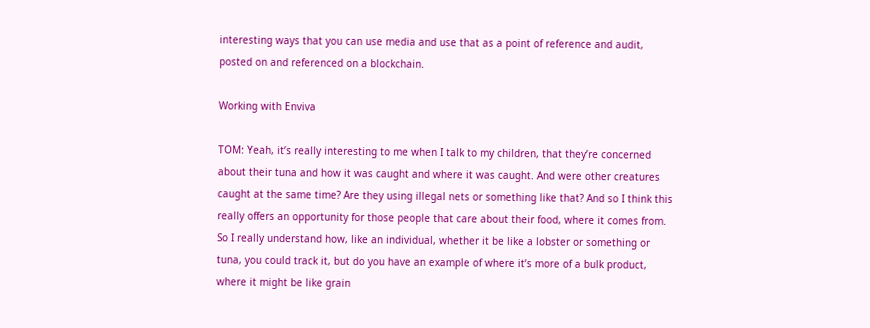interesting ways that you can use media and use that as a point of reference and audit, posted on and referenced on a blockchain.

Working with Enviva

TOM: Yeah, it’s really interesting to me when I talk to my children, that they’re concerned about their tuna and how it was caught and where it was caught. And were other creatures caught at the same time? Are they using illegal nets or something like that? And so I think this really offers an opportunity for those people that care about their food, where it comes from. So I really understand how, like an individual, whether it be like a lobster or something or tuna, you could track it, but do you have an example of where it’s more of a bulk product, where it might be like grain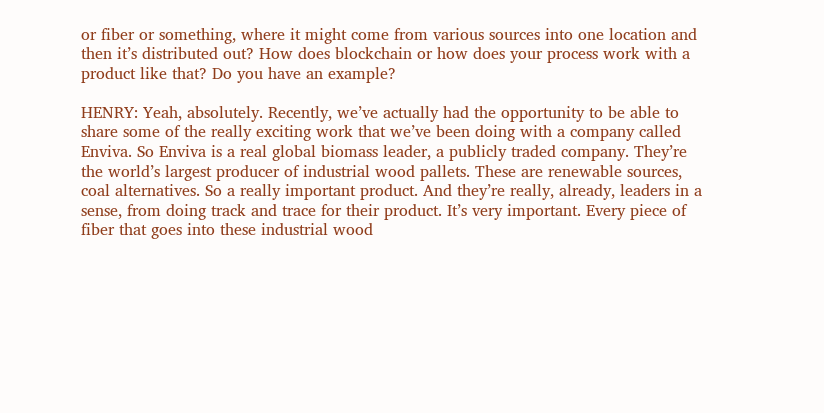or fiber or something, where it might come from various sources into one location and then it’s distributed out? How does blockchain or how does your process work with a product like that? Do you have an example?

HENRY: Yeah, absolutely. Recently, we’ve actually had the opportunity to be able to share some of the really exciting work that we’ve been doing with a company called Enviva. So Enviva is a real global biomass leader, a publicly traded company. They’re the world’s largest producer of industrial wood pallets. These are renewable sources, coal alternatives. So a really important product. And they’re really, already, leaders in a sense, from doing track and trace for their product. It’s very important. Every piece of fiber that goes into these industrial wood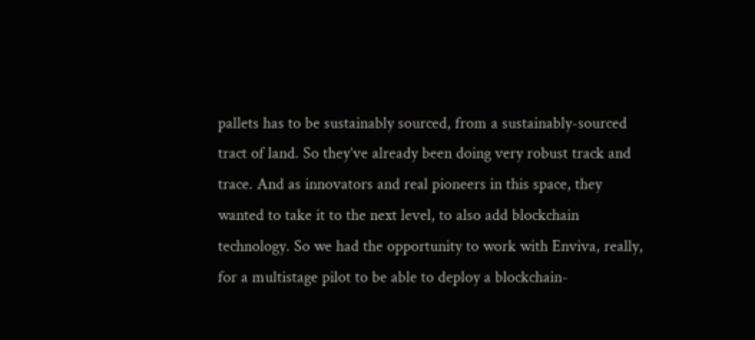pallets has to be sustainably sourced, from a sustainably-sourced tract of land. So they’ve already been doing very robust track and trace. And as innovators and real pioneers in this space, they wanted to take it to the next level, to also add blockchain technology. So we had the opportunity to work with Enviva, really, for a multistage pilot to be able to deploy a blockchain-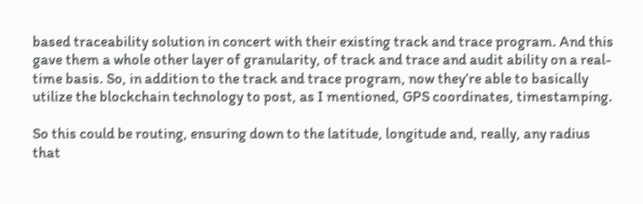based traceability solution in concert with their existing track and trace program. And this gave them a whole other layer of granularity, of track and trace and audit ability on a real-time basis. So, in addition to the track and trace program, now they’re able to basically utilize the blockchain technology to post, as I mentioned, GPS coordinates, timestamping.

So this could be routing, ensuring down to the latitude, longitude and, really, any radius that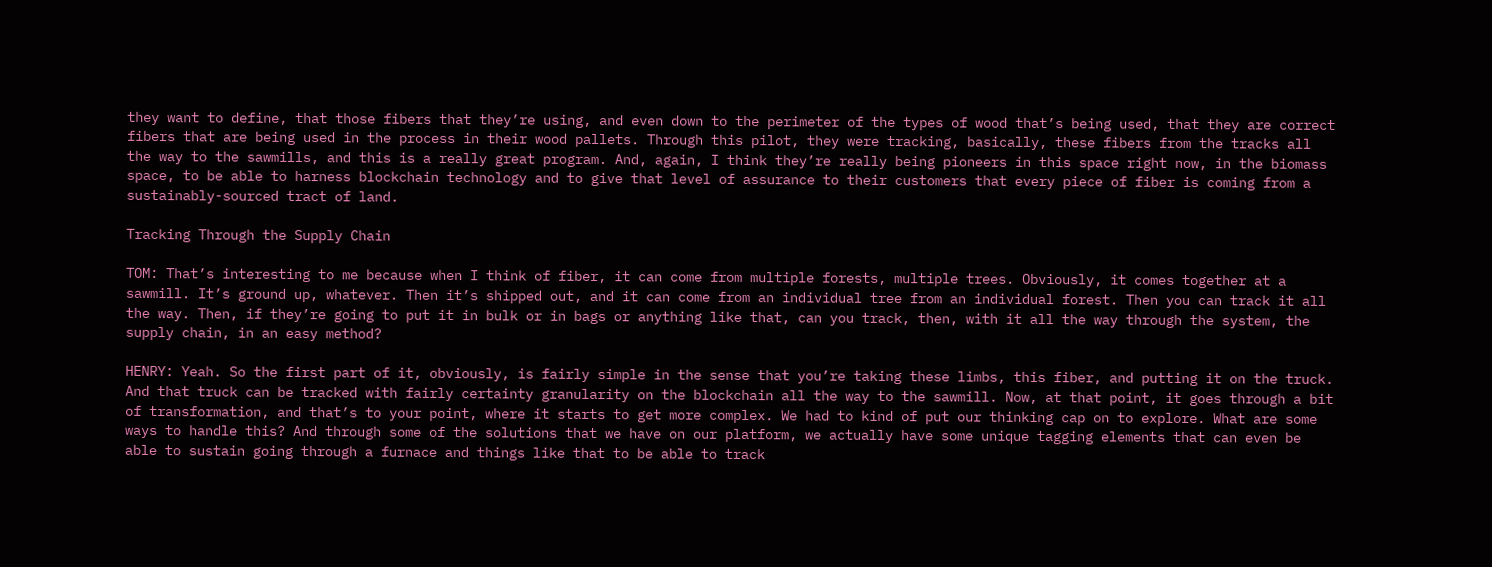they want to define, that those fibers that they’re using, and even down to the perimeter of the types of wood that’s being used, that they are correct fibers that are being used in the process in their wood pallets. Through this pilot, they were tracking, basically, these fibers from the tracks all the way to the sawmills, and this is a really great program. And, again, I think they’re really being pioneers in this space right now, in the biomass space, to be able to harness blockchain technology and to give that level of assurance to their customers that every piece of fiber is coming from a sustainably-sourced tract of land.

Tracking Through the Supply Chain

TOM: That’s interesting to me because when I think of fiber, it can come from multiple forests, multiple trees. Obviously, it comes together at a sawmill. It’s ground up, whatever. Then it’s shipped out, and it can come from an individual tree from an individual forest. Then you can track it all the way. Then, if they’re going to put it in bulk or in bags or anything like that, can you track, then, with it all the way through the system, the supply chain, in an easy method?

HENRY: Yeah. So the first part of it, obviously, is fairly simple in the sense that you’re taking these limbs, this fiber, and putting it on the truck. And that truck can be tracked with fairly certainty granularity on the blockchain all the way to the sawmill. Now, at that point, it goes through a bit of transformation, and that’s to your point, where it starts to get more complex. We had to kind of put our thinking cap on to explore. What are some ways to handle this? And through some of the solutions that we have on our platform, we actually have some unique tagging elements that can even be able to sustain going through a furnace and things like that to be able to track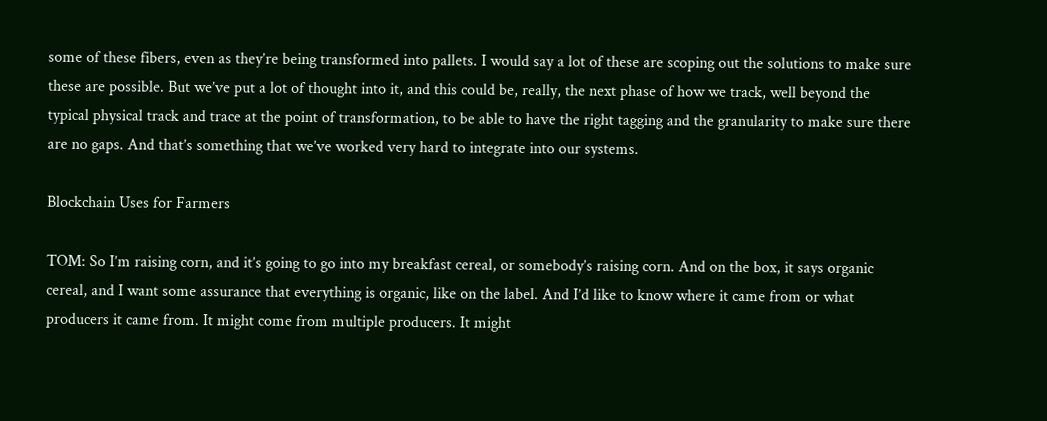some of these fibers, even as they’re being transformed into pallets. I would say a lot of these are scoping out the solutions to make sure these are possible. But we’ve put a lot of thought into it, and this could be, really, the next phase of how we track, well beyond the typical physical track and trace at the point of transformation, to be able to have the right tagging and the granularity to make sure there are no gaps. And that’s something that we’ve worked very hard to integrate into our systems.

Blockchain Uses for Farmers

TOM: So I’m raising corn, and it’s going to go into my breakfast cereal, or somebody’s raising corn. And on the box, it says organic cereal, and I want some assurance that everything is organic, like on the label. And I’d like to know where it came from or what producers it came from. It might come from multiple producers. It might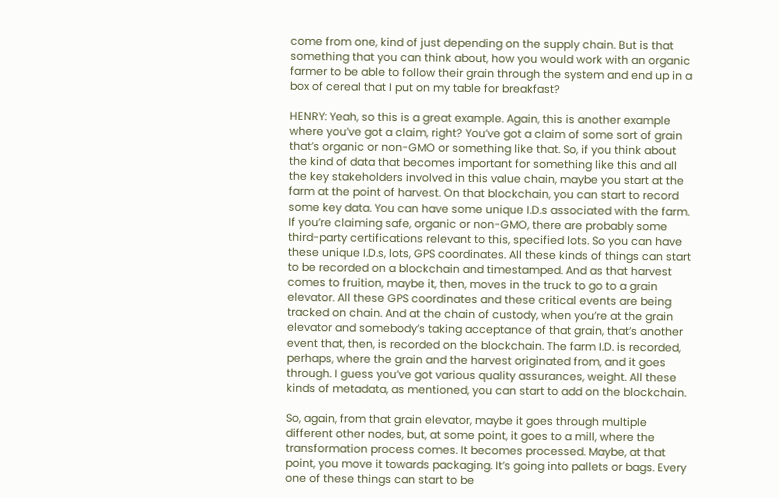come from one, kind of just depending on the supply chain. But is that something that you can think about, how you would work with an organic farmer to be able to follow their grain through the system and end up in a box of cereal that I put on my table for breakfast?

HENRY: Yeah, so this is a great example. Again, this is another example where you’ve got a claim, right? You’ve got a claim of some sort of grain that’s organic or non-GMO or something like that. So, if you think about the kind of data that becomes important for something like this and all the key stakeholders involved in this value chain, maybe you start at the farm at the point of harvest. On that blockchain, you can start to record some key data. You can have some unique I.D.s associated with the farm. If you’re claiming safe, organic or non-GMO, there are probably some third-party certifications relevant to this, specified lots. So you can have these unique I.D.s, lots, GPS coordinates. All these kinds of things can start to be recorded on a blockchain and timestamped. And as that harvest comes to fruition, maybe it, then, moves in the truck to go to a grain elevator. All these GPS coordinates and these critical events are being tracked on chain. And at the chain of custody, when you’re at the grain elevator and somebody’s taking acceptance of that grain, that’s another event that, then, is recorded on the blockchain. The farm I.D. is recorded, perhaps, where the grain and the harvest originated from, and it goes through. I guess you’ve got various quality assurances, weight. All these kinds of metadata, as mentioned, you can start to add on the blockchain.

So, again, from that grain elevator, maybe it goes through multiple different other nodes, but, at some point, it goes to a mill, where the transformation process comes. It becomes processed. Maybe, at that point, you move it towards packaging. It’s going into pallets or bags. Every one of these things can start to be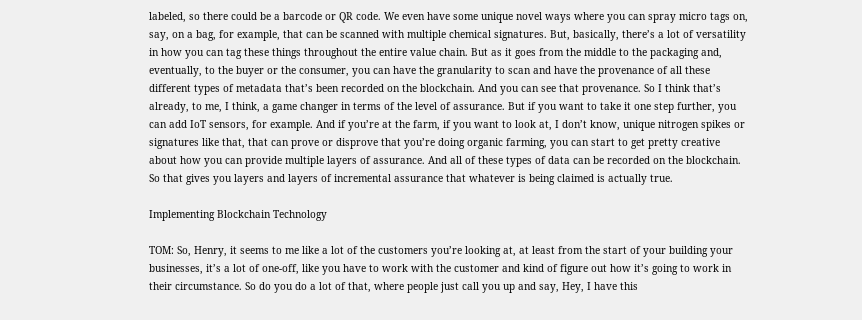labeled, so there could be a barcode or QR code. We even have some unique novel ways where you can spray micro tags on, say, on a bag, for example, that can be scanned with multiple chemical signatures. But, basically, there’s a lot of versatility in how you can tag these things throughout the entire value chain. But as it goes from the middle to the packaging and, eventually, to the buyer or the consumer, you can have the granularity to scan and have the provenance of all these different types of metadata that’s been recorded on the blockchain. And you can see that provenance. So I think that’s already, to me, I think, a game changer in terms of the level of assurance. But if you want to take it one step further, you can add IoT sensors, for example. And if you’re at the farm, if you want to look at, I don’t know, unique nitrogen spikes or signatures like that, that can prove or disprove that you’re doing organic farming, you can start to get pretty creative about how you can provide multiple layers of assurance. And all of these types of data can be recorded on the blockchain. So that gives you layers and layers of incremental assurance that whatever is being claimed is actually true.

Implementing Blockchain Technology

TOM: So, Henry, it seems to me like a lot of the customers you’re looking at, at least from the start of your building your businesses, it’s a lot of one-off, like you have to work with the customer and kind of figure out how it’s going to work in their circumstance. So do you do a lot of that, where people just call you up and say, Hey, I have this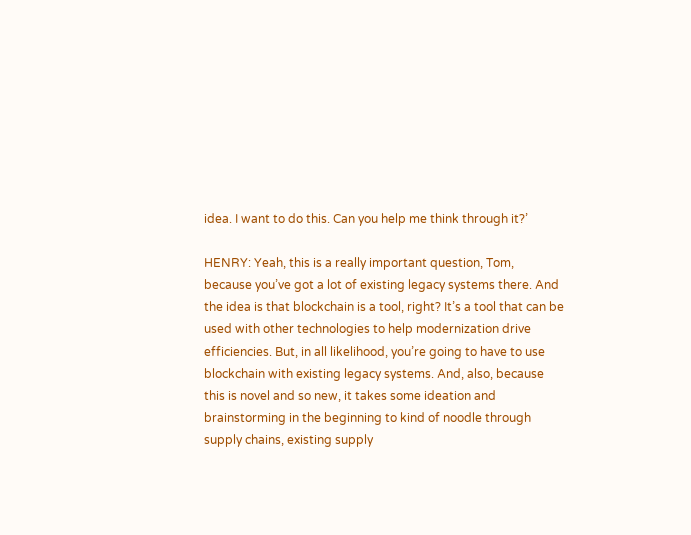idea. I want to do this. Can you help me think through it?’

HENRY: Yeah, this is a really important question, Tom, because you’ve got a lot of existing legacy systems there. And the idea is that blockchain is a tool, right? It’s a tool that can be used with other technologies to help modernization drive efficiencies. But, in all likelihood, you’re going to have to use blockchain with existing legacy systems. And, also, because this is novel and so new, it takes some ideation and brainstorming in the beginning to kind of noodle through supply chains, existing supply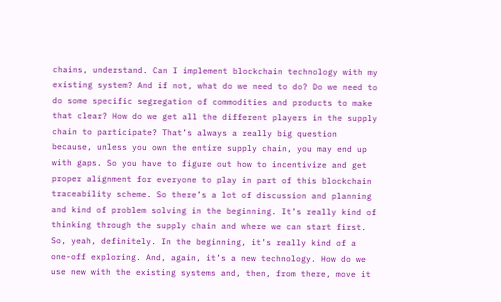chains, understand. Can I implement blockchain technology with my existing system? And if not, what do we need to do? Do we need to do some specific segregation of commodities and products to make that clear? How do we get all the different players in the supply chain to participate? That’s always a really big question because, unless you own the entire supply chain, you may end up with gaps. So you have to figure out how to incentivize and get proper alignment for everyone to play in part of this blockchain traceability scheme. So there’s a lot of discussion and planning and kind of problem solving in the beginning. It’s really kind of thinking through the supply chain and where we can start first. So, yeah, definitely. In the beginning, it’s really kind of a one-off exploring. And, again, it’s a new technology. How do we use new with the existing systems and, then, from there, move it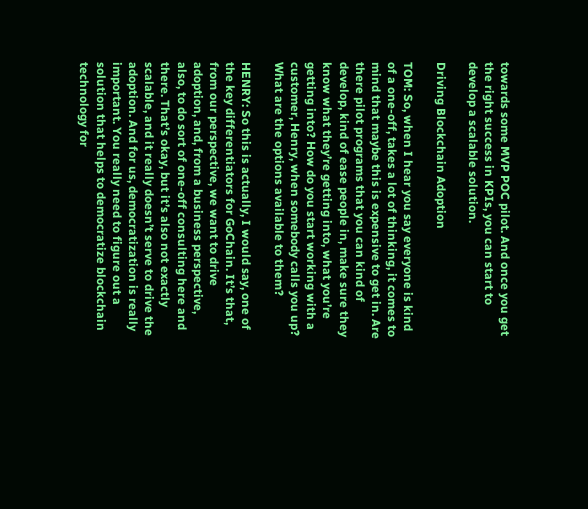towards some MVP POC pilot. And once you get the right success in KPIs, you can start to develop a scalable solution.

Driving Blockchain Adoption

TOM: So, when I hear you say everyone is kind of a one-off, takes a lot of thinking, it comes to mind that maybe this is expensive to get in. Are there pilot programs that you can kind of develop, kind of ease people in, make sure they know what they’re getting into, what you’re getting into? How do you start working with a customer, Henry, when somebody calls you up? What are the options available to them?

HENRY: So this is actually, I would say, one of the key differentiators for GoChain. It’s that, from our perspective, we want to drive adoption, and, from a business perspective, also, to do sort of one-off consulting here and there. That’s okay, but it’s also not exactly scalable, and it really doesn’t serve to drive the adoption. And for us, democratization is really important. You really need to figure out a solution that helps to democratize blockchain technology for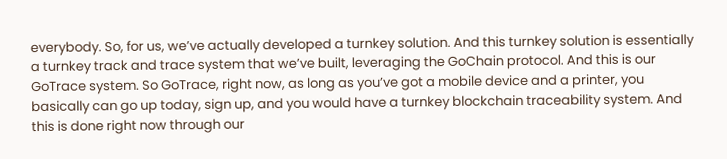everybody. So, for us, we’ve actually developed a turnkey solution. And this turnkey solution is essentially a turnkey track and trace system that we’ve built, leveraging the GoChain protocol. And this is our GoTrace system. So GoTrace, right now, as long as you’ve got a mobile device and a printer, you basically can go up today, sign up, and you would have a turnkey blockchain traceability system. And this is done right now through our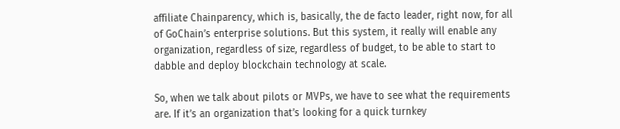affiliate Chainparency, which is, basically, the de facto leader, right now, for all of GoChain’s enterprise solutions. But this system, it really will enable any organization, regardless of size, regardless of budget, to be able to start to dabble and deploy blockchain technology at scale.

So, when we talk about pilots or MVPs, we have to see what the requirements are. If it’s an organization that’s looking for a quick turnkey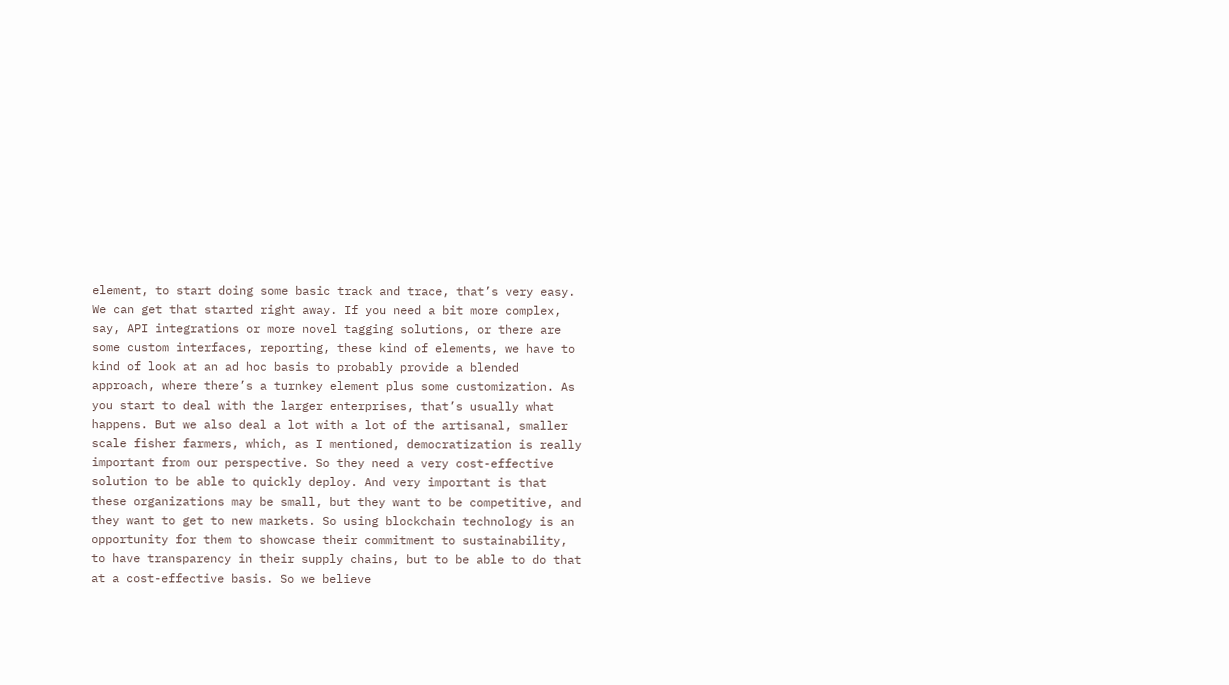element, to start doing some basic track and trace, that’s very easy. We can get that started right away. If you need a bit more complex, say, API integrations or more novel tagging solutions, or there are some custom interfaces, reporting, these kind of elements, we have to kind of look at an ad hoc basis to probably provide a blended approach, where there’s a turnkey element plus some customization. As you start to deal with the larger enterprises, that’s usually what happens. But we also deal a lot with a lot of the artisanal, smaller scale fisher farmers, which, as I mentioned, democratization is really important from our perspective. So they need a very cost-effective solution to be able to quickly deploy. And very important is that these organizations may be small, but they want to be competitive, and they want to get to new markets. So using blockchain technology is an opportunity for them to showcase their commitment to sustainability, to have transparency in their supply chains, but to be able to do that at a cost-effective basis. So we believe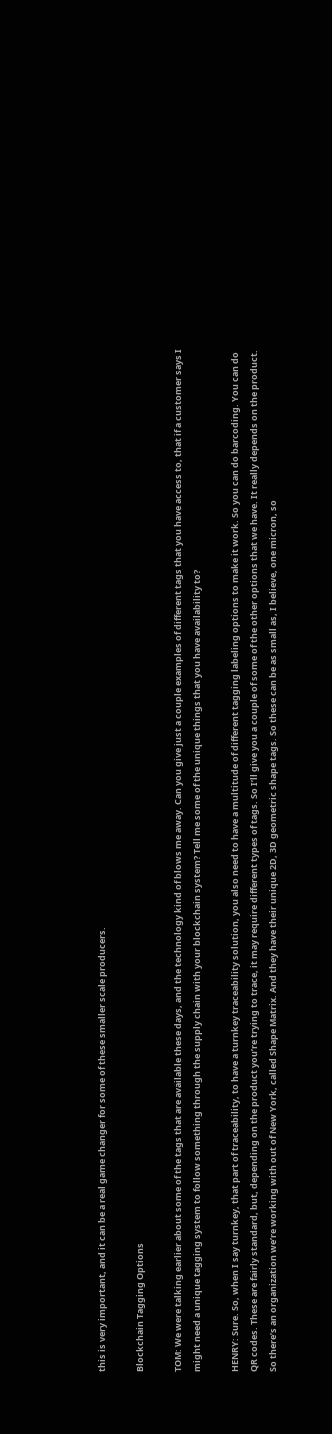this is very important, and it can be a real game changer for some of these smaller scale producers.

Blockchain Tagging Options

TOM: We were talking earlier about some of the tags that are available these days, and the technology kind of blows me away. Can you give just a couple examples of different tags that you have access to, that if a customer says I might need a unique tagging system to follow something through the supply chain with your blockchain system? Tell me some of the unique things that you have availability to?

HENRY: Sure. So, when I say turnkey, that part of traceability, to have a turnkey traceability solution, you also need to have a multitude of different tagging labeling options to make it work. So you can do barcoding. You can do QR codes. These are fairly standard, but, depending on the product you’re trying to trace, it may require different types of tags. So I’ll give you a couple of some of the other options that we have. It really depends on the product. So there’s an organization we’re working with out of New York, called Shape Matrix. And they have their unique 2D, 3D geometric shape tags. So these can be as small as, I believe, one micron, so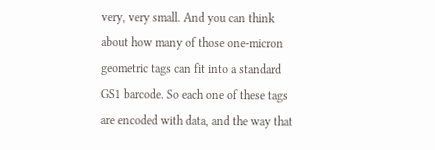very, very small. And you can think about how many of those one-micron geometric tags can fit into a standard GS1 barcode. So each one of these tags are encoded with data, and the way that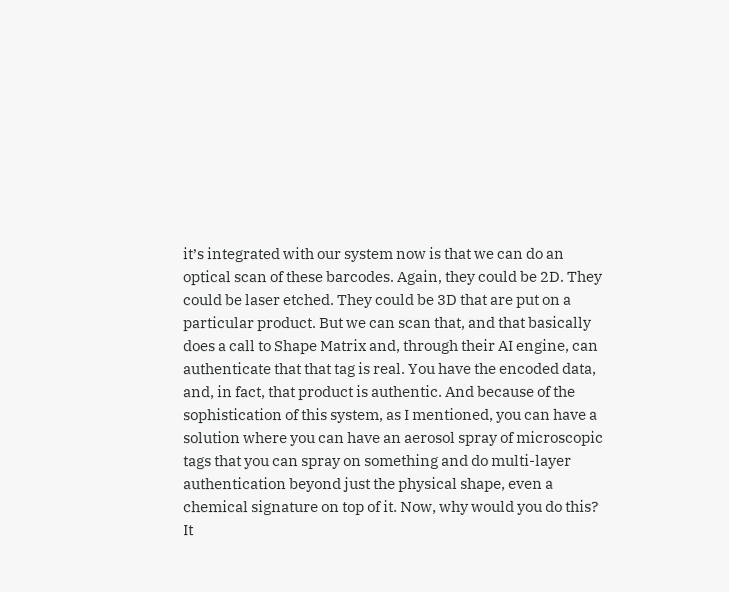it’s integrated with our system now is that we can do an optical scan of these barcodes. Again, they could be 2D. They could be laser etched. They could be 3D that are put on a particular product. But we can scan that, and that basically does a call to Shape Matrix and, through their AI engine, can authenticate that that tag is real. You have the encoded data, and, in fact, that product is authentic. And because of the sophistication of this system, as I mentioned, you can have a solution where you can have an aerosol spray of microscopic tags that you can spray on something and do multi-layer authentication beyond just the physical shape, even a chemical signature on top of it. Now, why would you do this? It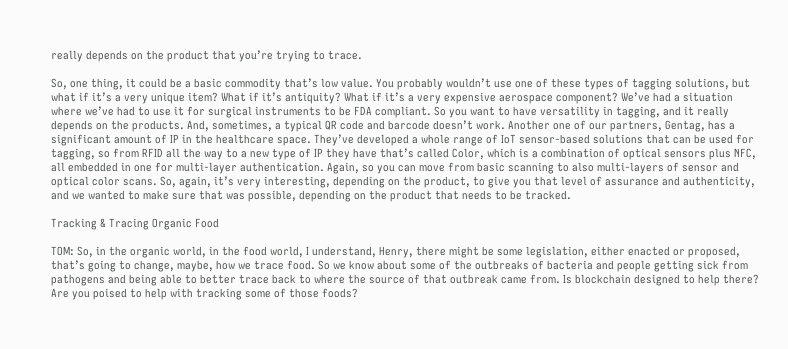really depends on the product that you’re trying to trace.

So, one thing, it could be a basic commodity that’s low value. You probably wouldn’t use one of these types of tagging solutions, but what if it’s a very unique item? What if it’s antiquity? What if it’s a very expensive aerospace component? We’ve had a situation where we’ve had to use it for surgical instruments to be FDA compliant. So you want to have versatility in tagging, and it really depends on the products. And, sometimes, a typical QR code and barcode doesn’t work. Another one of our partners, Gentag, has a significant amount of IP in the healthcare space. They’ve developed a whole range of IoT sensor-based solutions that can be used for tagging, so from RFID all the way to a new type of IP they have that’s called Color, which is a combination of optical sensors plus NFC, all embedded in one for multi-layer authentication. Again, so you can move from basic scanning to also multi-layers of sensor and optical color scans. So, again, it’s very interesting, depending on the product, to give you that level of assurance and authenticity, and we wanted to make sure that was possible, depending on the product that needs to be tracked.

Tracking & Tracing Organic Food

TOM: So, in the organic world, in the food world, I understand, Henry, there might be some legislation, either enacted or proposed, that’s going to change, maybe, how we trace food. So we know about some of the outbreaks of bacteria and people getting sick from pathogens and being able to better trace back to where the source of that outbreak came from. Is blockchain designed to help there? Are you poised to help with tracking some of those foods?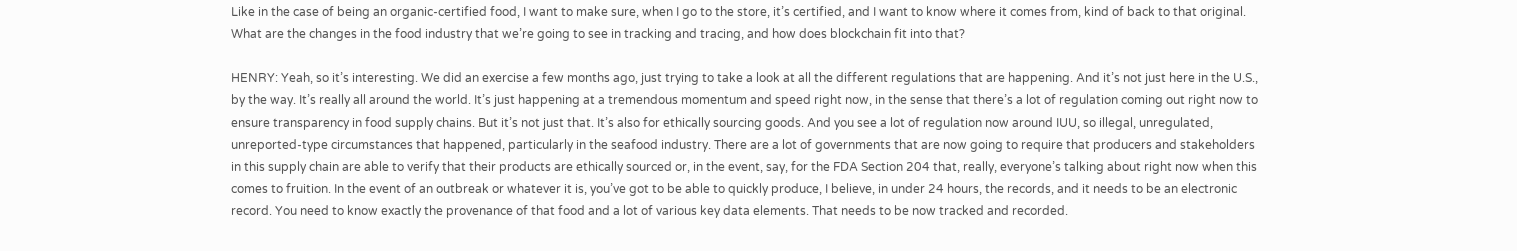Like in the case of being an organic-certified food, I want to make sure, when I go to the store, it’s certified, and I want to know where it comes from, kind of back to that original. What are the changes in the food industry that we’re going to see in tracking and tracing, and how does blockchain fit into that?

HENRY: Yeah, so it’s interesting. We did an exercise a few months ago, just trying to take a look at all the different regulations that are happening. And it’s not just here in the U.S., by the way. It’s really all around the world. It’s just happening at a tremendous momentum and speed right now, in the sense that there’s a lot of regulation coming out right now to ensure transparency in food supply chains. But it’s not just that. It’s also for ethically sourcing goods. And you see a lot of regulation now around IUU, so illegal, unregulated, unreported-type circumstances that happened, particularly in the seafood industry. There are a lot of governments that are now going to require that producers and stakeholders in this supply chain are able to verify that their products are ethically sourced or, in the event, say, for the FDA Section 204 that, really, everyone’s talking about right now when this comes to fruition. In the event of an outbreak or whatever it is, you’ve got to be able to quickly produce, I believe, in under 24 hours, the records, and it needs to be an electronic record. You need to know exactly the provenance of that food and a lot of various key data elements. That needs to be now tracked and recorded.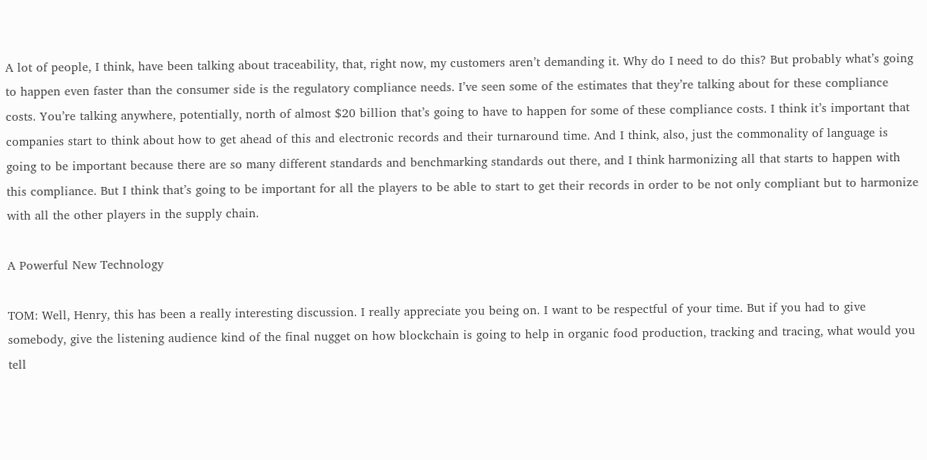A lot of people, I think, have been talking about traceability, that, right now, my customers aren’t demanding it. Why do I need to do this? But probably what’s going to happen even faster than the consumer side is the regulatory compliance needs. I’ve seen some of the estimates that they’re talking about for these compliance costs. You’re talking anywhere, potentially, north of almost $20 billion that’s going to have to happen for some of these compliance costs. I think it’s important that companies start to think about how to get ahead of this and electronic records and their turnaround time. And I think, also, just the commonality of language is going to be important because there are so many different standards and benchmarking standards out there, and I think harmonizing all that starts to happen with this compliance. But I think that’s going to be important for all the players to be able to start to get their records in order to be not only compliant but to harmonize with all the other players in the supply chain.

A Powerful New Technology

TOM: Well, Henry, this has been a really interesting discussion. I really appreciate you being on. I want to be respectful of your time. But if you had to give somebody, give the listening audience kind of the final nugget on how blockchain is going to help in organic food production, tracking and tracing, what would you tell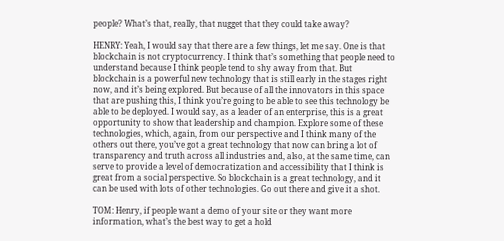people? What’s that, really, that nugget that they could take away?

HENRY: Yeah, I would say that there are a few things, let me say. One is that blockchain is not cryptocurrency. I think that’s something that people need to understand because I think people tend to shy away from that. But blockchain is a powerful new technology that is still early in the stages right now, and it’s being explored. But because of all the innovators in this space that are pushing this, I think you’re going to be able to see this technology be able to be deployed. I would say, as a leader of an enterprise, this is a great opportunity to show that leadership and champion. Explore some of these technologies, which, again, from our perspective and I think many of the others out there, you’ve got a great technology that now can bring a lot of transparency and truth across all industries and, also, at the same time, can serve to provide a level of democratization and accessibility that I think is great from a social perspective. So blockchain is a great technology, and it can be used with lots of other technologies. Go out there and give it a shot.

TOM: Henry, if people want a demo of your site or they want more information, what’s the best way to get a hold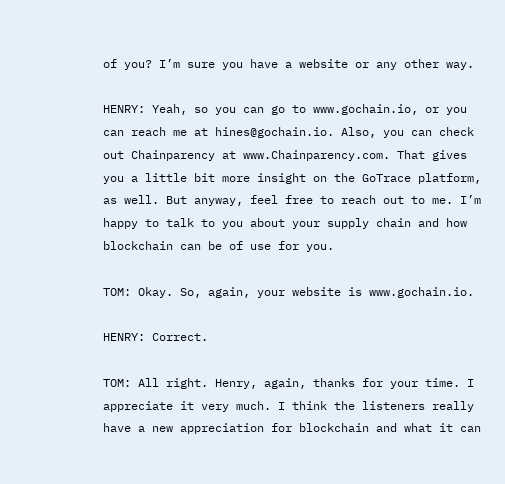of you? I’m sure you have a website or any other way.

HENRY: Yeah, so you can go to www.gochain.io, or you can reach me at hines@gochain.io. Also, you can check out Chainparency at www.Chainparency.com. That gives you a little bit more insight on the GoTrace platform, as well. But anyway, feel free to reach out to me. I’m happy to talk to you about your supply chain and how blockchain can be of use for you.

TOM: Okay. So, again, your website is www.gochain.io.

HENRY: Correct.

TOM: All right. Henry, again, thanks for your time. I appreciate it very much. I think the listeners really have a new appreciation for blockchain and what it can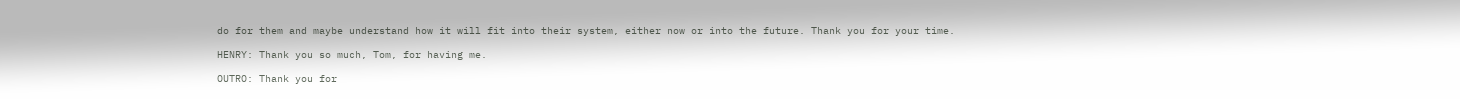do for them and maybe understand how it will fit into their system, either now or into the future. Thank you for your time.

HENRY: Thank you so much, Tom, for having me.

OUTRO: Thank you for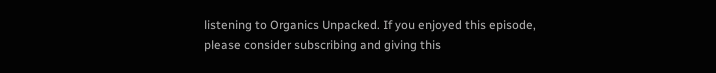listening to Organics Unpacked. If you enjoyed this episode, please consider subscribing and giving this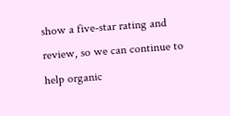show a five-star rating and review, so we can continue to help organic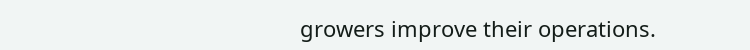growers improve their operations.